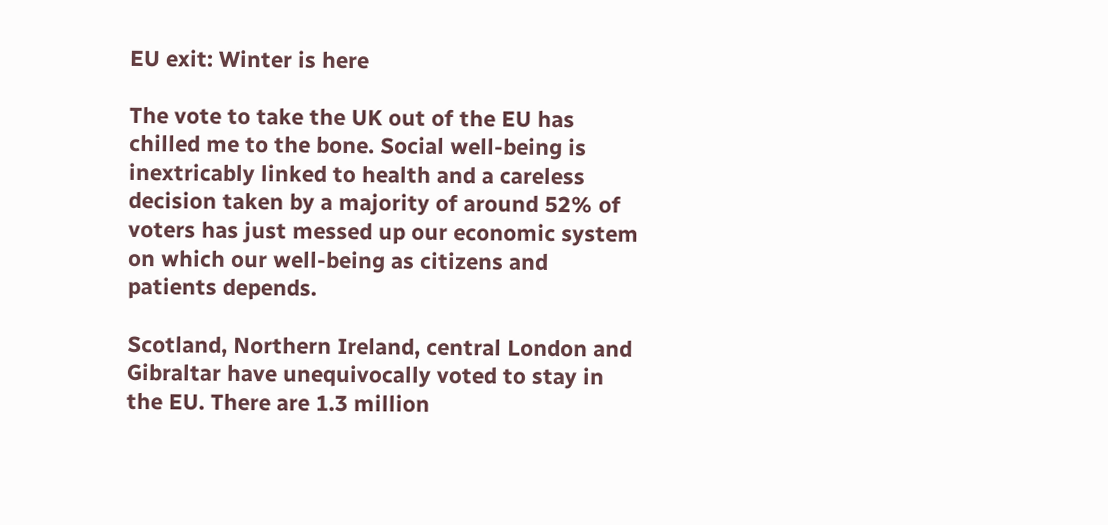EU exit: Winter is here

The vote to take the UK out of the EU has chilled me to the bone. Social well-being is inextricably linked to health and a careless decision taken by a majority of around 52% of voters has just messed up our economic system on which our well-being as citizens and patients depends.

Scotland, Northern Ireland, central London and Gibraltar have unequivocally voted to stay in the EU. There are 1.3 million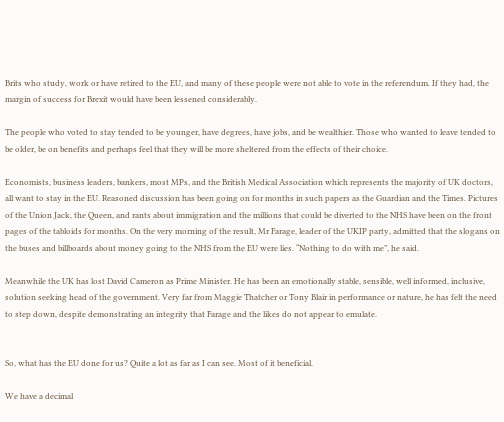Brits who study, work or have retired to the EU, and many of these people were not able to vote in the referendum. If they had, the margin of success for Brexit would have been lessened considerably.

The people who voted to stay tended to be younger, have degrees, have jobs, and be wealthier. Those who wanted to leave tended to be older, be on benefits and perhaps feel that they will be more sheltered from the effects of their choice.

Economists, business leaders, bankers, most MPs, and the British Medical Association which represents the majority of UK doctors,   all want to stay in the EU. Reasoned discussion has been going on for months in such papers as the Guardian and the Times. Pictures of the Union Jack, the Queen, and rants about immigration and the millions that could be diverted to the NHS have been on the front pages of the tabloids for months. On the very morning of the result, Mr Farage, leader of the UKIP party, admitted that the slogans on the buses and billboards about money going to the NHS from the EU were lies. “Nothing to do with me”, he said.

Meanwhile the UK has lost David Cameron as Prime Minister. He has been an emotionally stable, sensible, well informed, inclusive, solution seeking head of the government. Very far from Maggie Thatcher or Tony Blair in performance or nature, he has felt the need to step down, despite demonstrating an integrity that Farage and the likes do not appear to emulate.


So, what has the EU done for us? Quite a lot as far as I can see. Most of it beneficial.

We have a decimal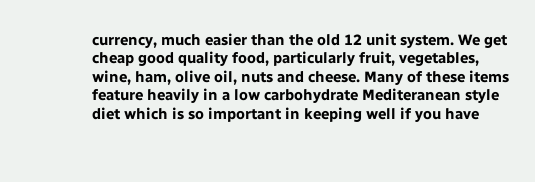currency, much easier than the old 12 unit system. We get cheap good quality food, particularly fruit, vegetables, wine, ham, olive oil, nuts and cheese. Many of these items feature heavily in a low carbohydrate Mediteranean style diet which is so important in keeping well if you have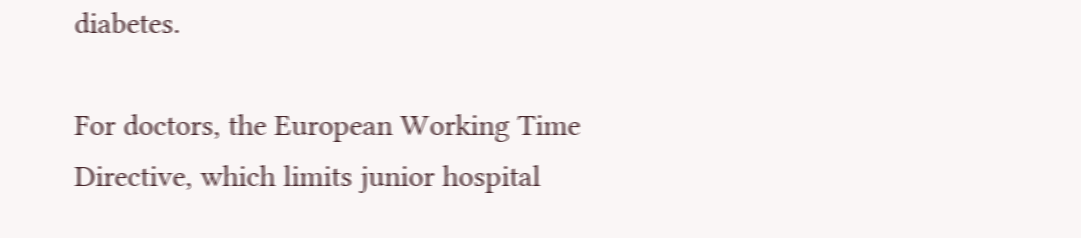diabetes.

For doctors, the European Working Time Directive, which limits junior hospital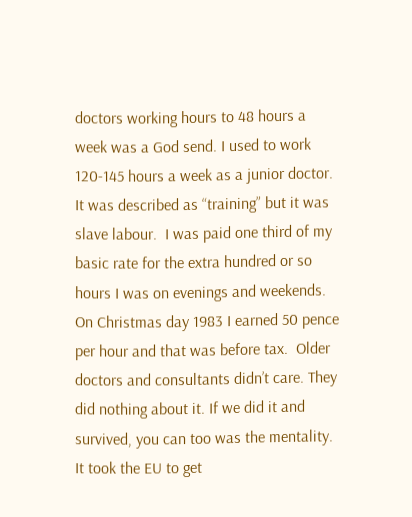doctors working hours to 48 hours a week was a God send. I used to work 120-145 hours a week as a junior doctor. It was described as “training” but it was slave labour.  I was paid one third of my basic rate for the extra hundred or so hours I was on evenings and weekends. On Christmas day 1983 I earned 50 pence per hour and that was before tax.  Older doctors and consultants didn’t care. They did nothing about it. If we did it and survived, you can too was the mentality.  It took the EU to get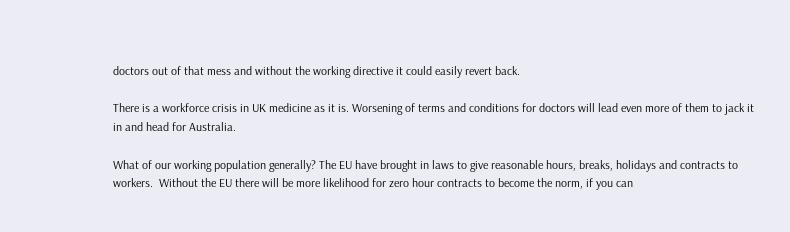doctors out of that mess and without the working directive it could easily revert back.

There is a workforce crisis in UK medicine as it is. Worsening of terms and conditions for doctors will lead even more of them to jack it in and head for Australia.

What of our working population generally? The EU have brought in laws to give reasonable hours, breaks, holidays and contracts to workers.  Without the EU there will be more likelihood for zero hour contracts to become the norm, if you can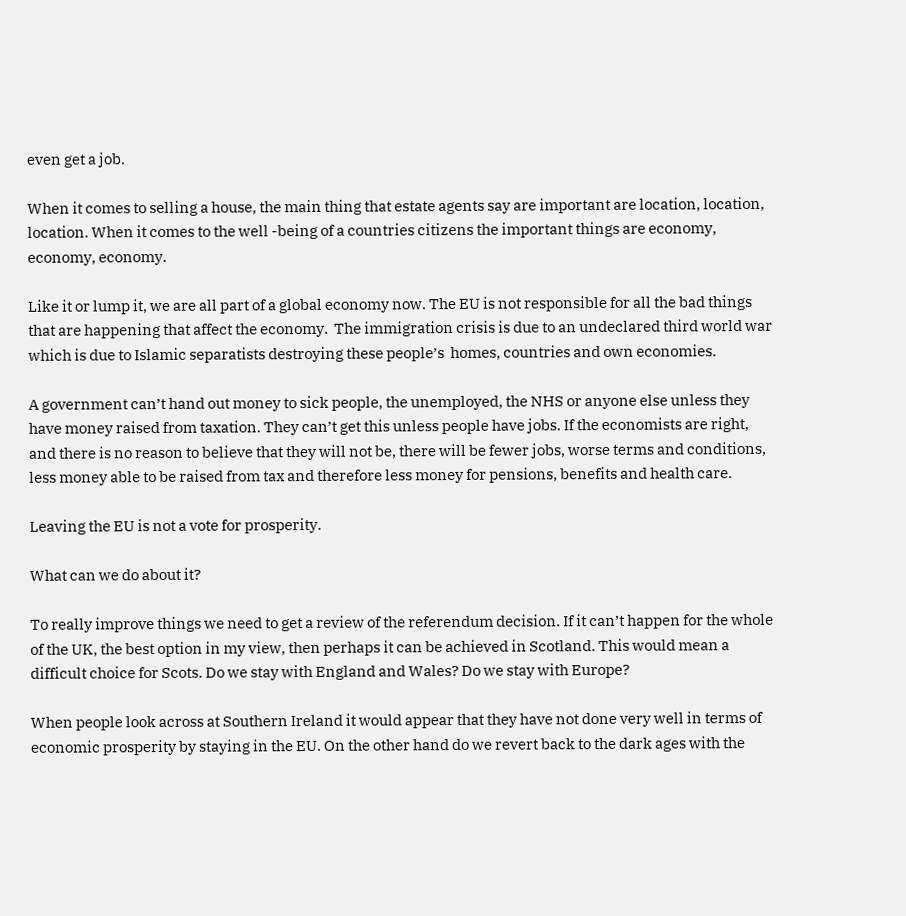even get a job.

When it comes to selling a house, the main thing that estate agents say are important are location, location, location. When it comes to the well -being of a countries citizens the important things are economy, economy, economy.

Like it or lump it, we are all part of a global economy now. The EU is not responsible for all the bad things that are happening that affect the economy.  The immigration crisis is due to an undeclared third world war which is due to Islamic separatists destroying these people’s  homes, countries and own economies.

A government can’t hand out money to sick people, the unemployed, the NHS or anyone else unless they have money raised from taxation. They can’t get this unless people have jobs. If the economists are right, and there is no reason to believe that they will not be, there will be fewer jobs, worse terms and conditions, less money able to be raised from tax and therefore less money for pensions, benefits and health care.

Leaving the EU is not a vote for prosperity.

What can we do about it?

To really improve things we need to get a review of the referendum decision. If it can’t happen for the whole of the UK, the best option in my view, then perhaps it can be achieved in Scotland. This would mean a difficult choice for Scots. Do we stay with England and Wales? Do we stay with Europe?

When people look across at Southern Ireland it would appear that they have not done very well in terms of economic prosperity by staying in the EU. On the other hand do we revert back to the dark ages with the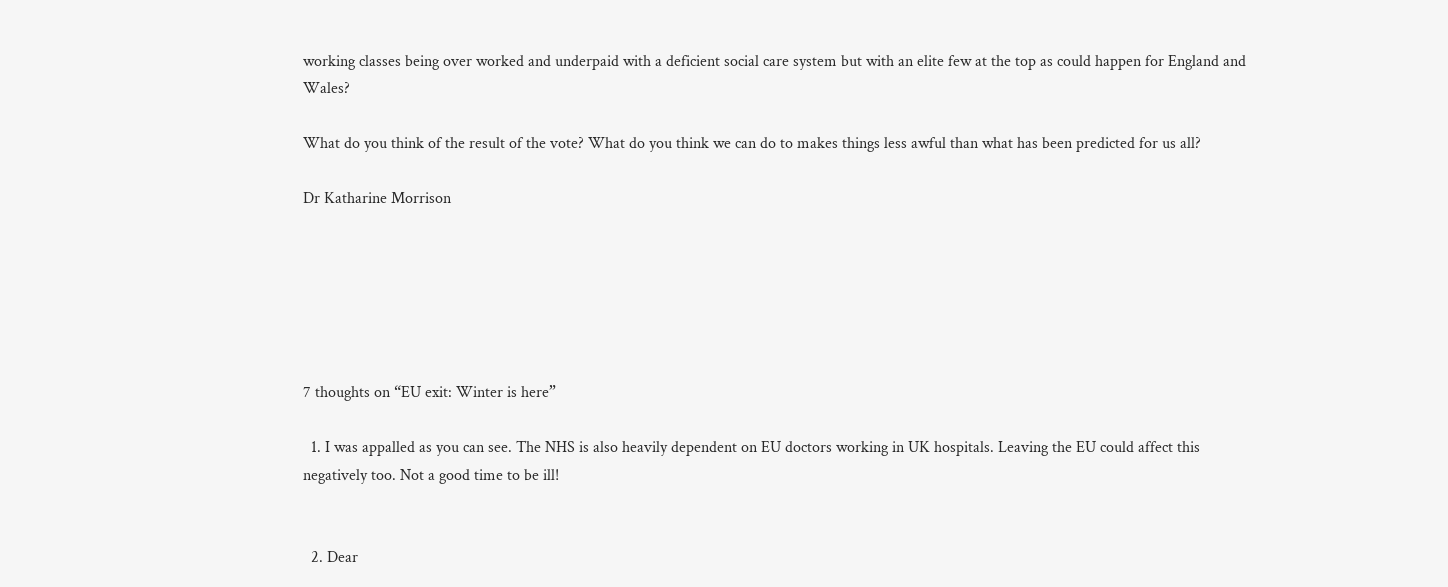working classes being over worked and underpaid with a deficient social care system but with an elite few at the top as could happen for England and Wales?

What do you think of the result of the vote? What do you think we can do to makes things less awful than what has been predicted for us all?

Dr Katharine Morrison






7 thoughts on “EU exit: Winter is here”

  1. I was appalled as you can see. The NHS is also heavily dependent on EU doctors working in UK hospitals. Leaving the EU could affect this negatively too. Not a good time to be ill!


  2. Dear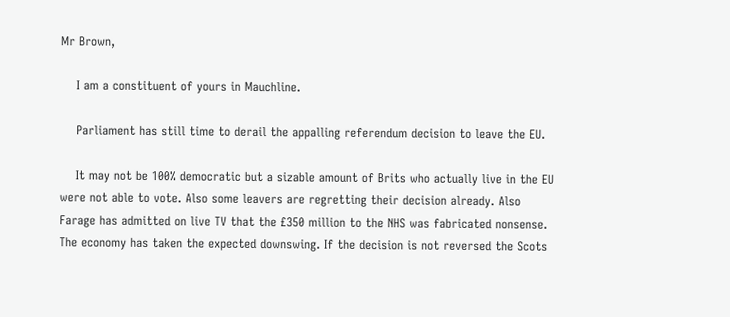Mr Brown,

    I am a constituent of yours in Mauchline.

    Parliament has still time to derail the appalling referendum decision to leave the EU.

    It may not be 100% democratic but a sizable amount of Brits who actually live in the EU were not able to vote. Also some leavers are regretting their decision already. Also Farage has admitted on live TV that the £350 million to the NHS was fabricated nonsense. The economy has taken the expected downswing. If the decision is not reversed the Scots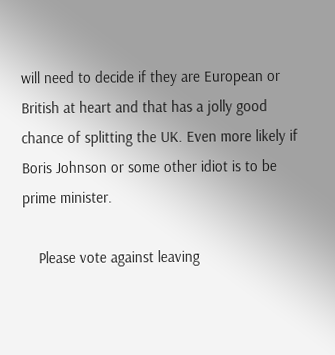will need to decide if they are European or British at heart and that has a jolly good chance of splitting the UK. Even more likely if Boris Johnson or some other idiot is to be prime minister.

    Please vote against leaving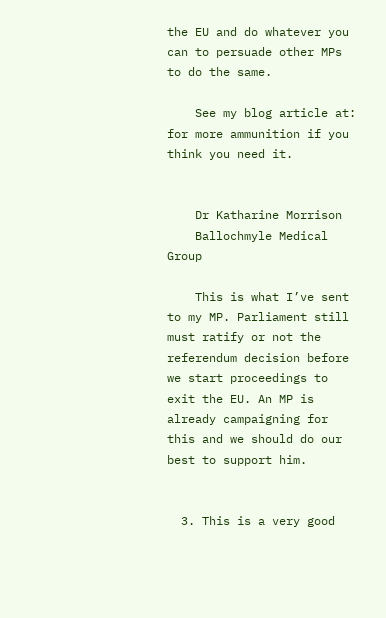the EU and do whatever you can to persuade other MPs to do the same.

    See my blog article at: for more ammunition if you think you need it.


    Dr Katharine Morrison
    Ballochmyle Medical Group

    This is what I’ve sent to my MP. Parliament still must ratify or not the referendum decision before we start proceedings to exit the EU. An MP is already campaigning for this and we should do our best to support him.


  3. This is a very good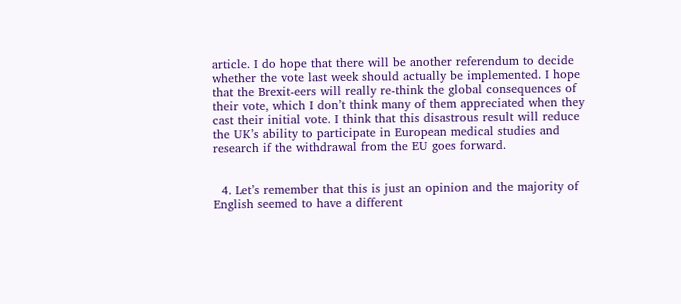article. I do hope that there will be another referendum to decide whether the vote last week should actually be implemented. I hope that the Brexit-eers will really re-think the global consequences of their vote, which I don’t think many of them appreciated when they cast their initial vote. I think that this disastrous result will reduce the UK’s ability to participate in European medical studies and research if the withdrawal from the EU goes forward.


  4. Let’s remember that this is just an opinion and the majority of English seemed to have a different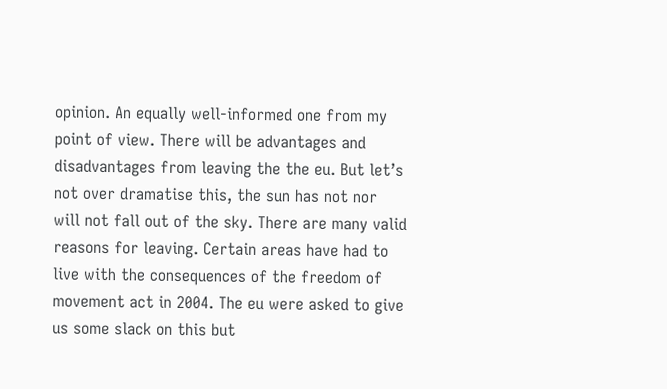opinion. An equally well-informed one from my point of view. There will be advantages and disadvantages from leaving the the eu. But let’s not over dramatise this, the sun has not nor will not fall out of the sky. There are many valid reasons for leaving. Certain areas have had to live with the consequences of the freedom of movement act in 2004. The eu were asked to give us some slack on this but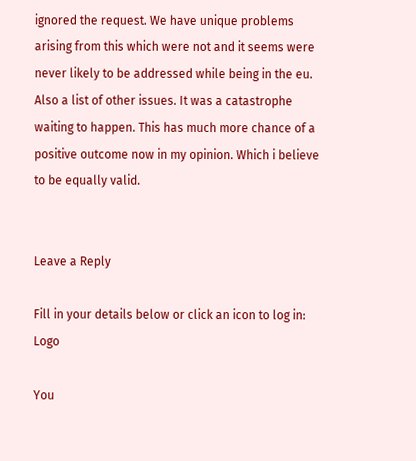ignored the request. We have unique problems arising from this which were not and it seems were never likely to be addressed while being in the eu. Also a list of other issues. It was a catastrophe waiting to happen. This has much more chance of a positive outcome now in my opinion. Which i believe to be equally valid.


Leave a Reply

Fill in your details below or click an icon to log in: Logo

You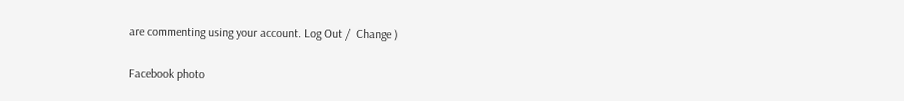are commenting using your account. Log Out /  Change )

Facebook photo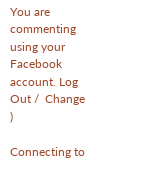You are commenting using your Facebook account. Log Out /  Change )

Connecting to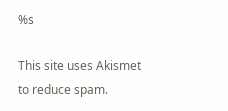%s

This site uses Akismet to reduce spam.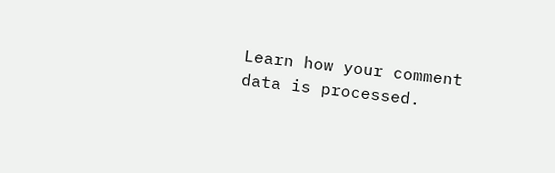Learn how your comment data is processed.